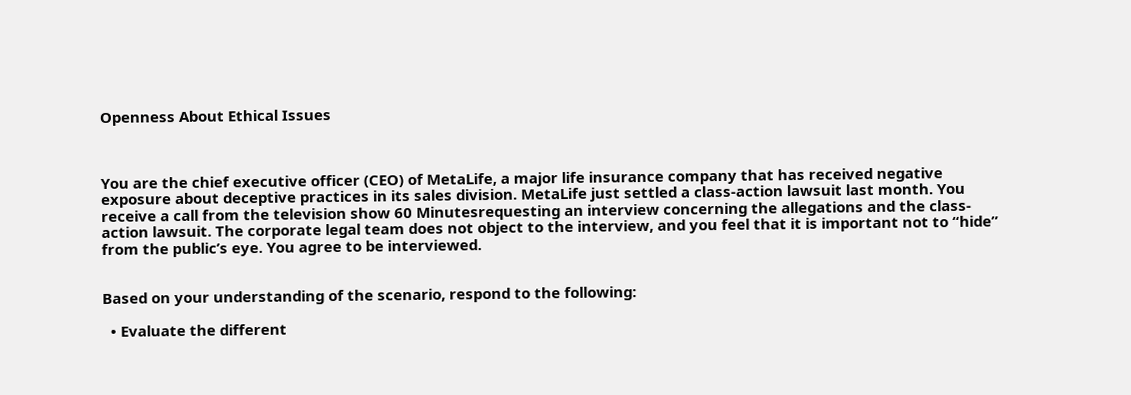Openness About Ethical Issues



You are the chief executive officer (CEO) of MetaLife, a major life insurance company that has received negative exposure about deceptive practices in its sales division. MetaLife just settled a class-action lawsuit last month. You receive a call from the television show 60 Minutesrequesting an interview concerning the allegations and the class-action lawsuit. The corporate legal team does not object to the interview, and you feel that it is important not to “hide” from the public’s eye. You agree to be interviewed.


Based on your understanding of the scenario, respond to the following:

  • Evaluate the different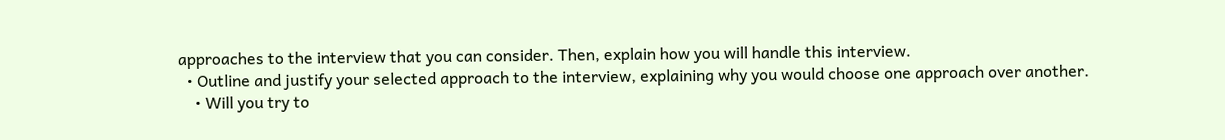approaches to the interview that you can consider. Then, explain how you will handle this interview.
  • Outline and justify your selected approach to the interview, explaining why you would choose one approach over another.
    • Will you try to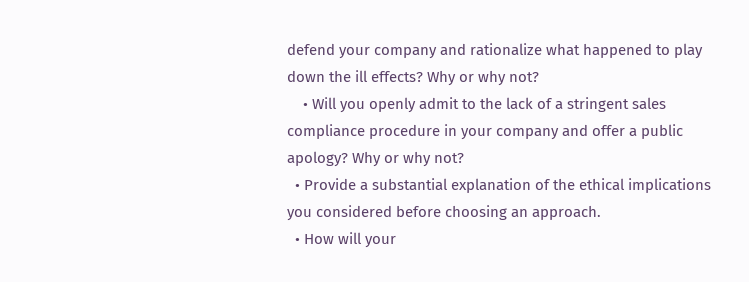defend your company and rationalize what happened to play down the ill effects? Why or why not?
    • Will you openly admit to the lack of a stringent sales compliance procedure in your company and offer a public apology? Why or why not?
  • Provide a substantial explanation of the ethical implications you considered before choosing an approach.
  • How will your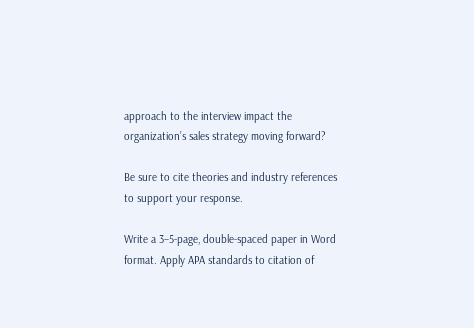approach to the interview impact the organization’s sales strategy moving forward?

Be sure to cite theories and industry references to support your response.

Write a 3–5-page, double-spaced paper in Word format. Apply APA standards to citation of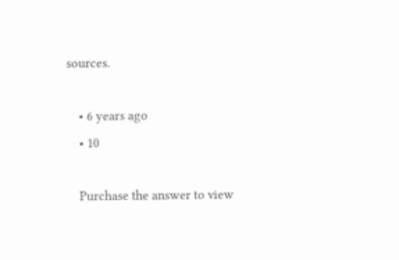sources.

    • 6 years ago
    • 10

    Purchase the answer to view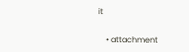it

    • attachment